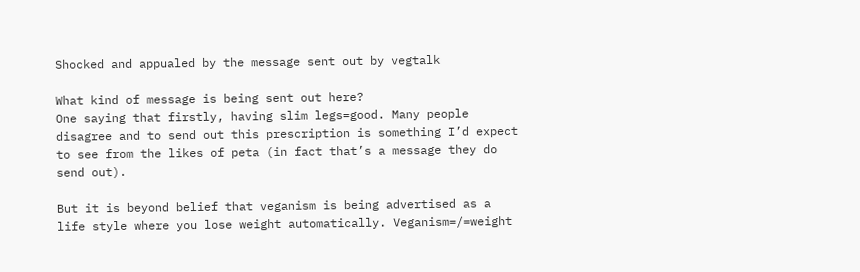Shocked and appualed by the message sent out by vegtalk

What kind of message is being sent out here?
One saying that firstly, having slim legs=good. Many people disagree and to send out this prescription is something I’d expect to see from the likes of peta (in fact that’s a message they do send out).

But it is beyond belief that veganism is being advertised as a life style where you lose weight automatically. Veganism=/=weight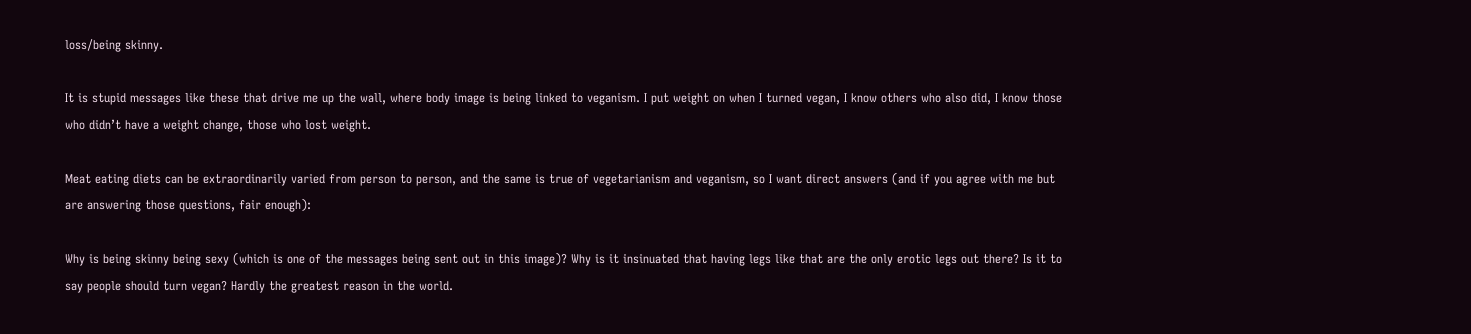loss/being skinny.

It is stupid messages like these that drive me up the wall, where body image is being linked to veganism. I put weight on when I turned vegan, I know others who also did, I know those who didn’t have a weight change, those who lost weight.

Meat eating diets can be extraordinarily varied from person to person, and the same is true of vegetarianism and veganism, so I want direct answers (and if you agree with me but are answering those questions, fair enough):

Why is being skinny being sexy (which is one of the messages being sent out in this image)? Why is it insinuated that having legs like that are the only erotic legs out there? Is it to say people should turn vegan? Hardly the greatest reason in the world.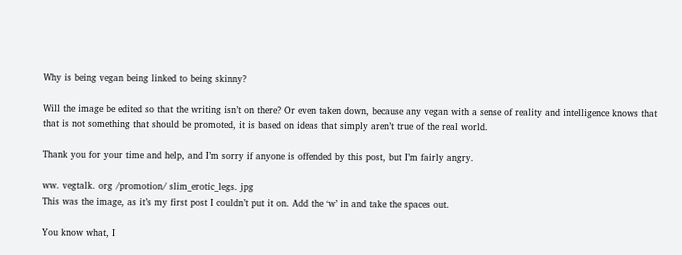Why is being vegan being linked to being skinny?

Will the image be edited so that the writing isn’t on there? Or even taken down, because any vegan with a sense of reality and intelligence knows that that is not something that should be promoted, it is based on ideas that simply aren’t true of the real world.

Thank you for your time and help, and I’m sorry if anyone is offended by this post, but I’m fairly angry.

ww. vegtalk. org /promotion/ slim_erotic_legs. jpg
This was the image, as it’s my first post I couldn’t put it on. Add the ‘w’ in and take the spaces out.

You know what, I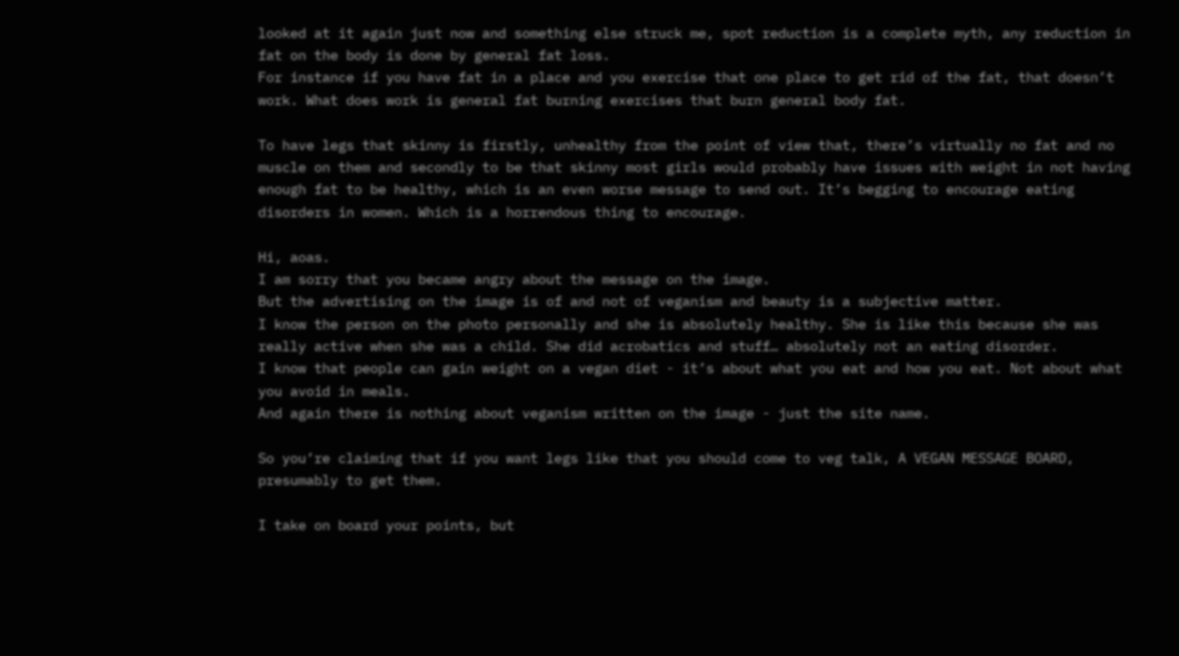looked at it again just now and something else struck me, spot reduction is a complete myth, any reduction in fat on the body is done by general fat loss.
For instance if you have fat in a place and you exercise that one place to get rid of the fat, that doesn’t work. What does work is general fat burning exercises that burn general body fat.

To have legs that skinny is firstly, unhealthy from the point of view that, there’s virtually no fat and no muscle on them and secondly to be that skinny most girls would probably have issues with weight in not having enough fat to be healthy, which is an even worse message to send out. It’s begging to encourage eating disorders in women. Which is a horrendous thing to encourage.

Hi, aoas.
I am sorry that you became angry about the message on the image.
But the advertising on the image is of and not of veganism and beauty is a subjective matter.
I know the person on the photo personally and she is absolutely healthy. She is like this because she was really active when she was a child. She did acrobatics and stuff… absolutely not an eating disorder.
I know that people can gain weight on a vegan diet - it’s about what you eat and how you eat. Not about what you avoid in meals.
And again there is nothing about veganism written on the image - just the site name.

So you’re claiming that if you want legs like that you should come to veg talk, A VEGAN MESSAGE BOARD, presumably to get them.

I take on board your points, but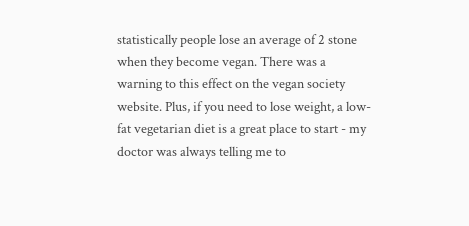statistically people lose an average of 2 stone when they become vegan. There was a warning to this effect on the vegan society website. Plus, if you need to lose weight, a low-fat vegetarian diet is a great place to start - my doctor was always telling me to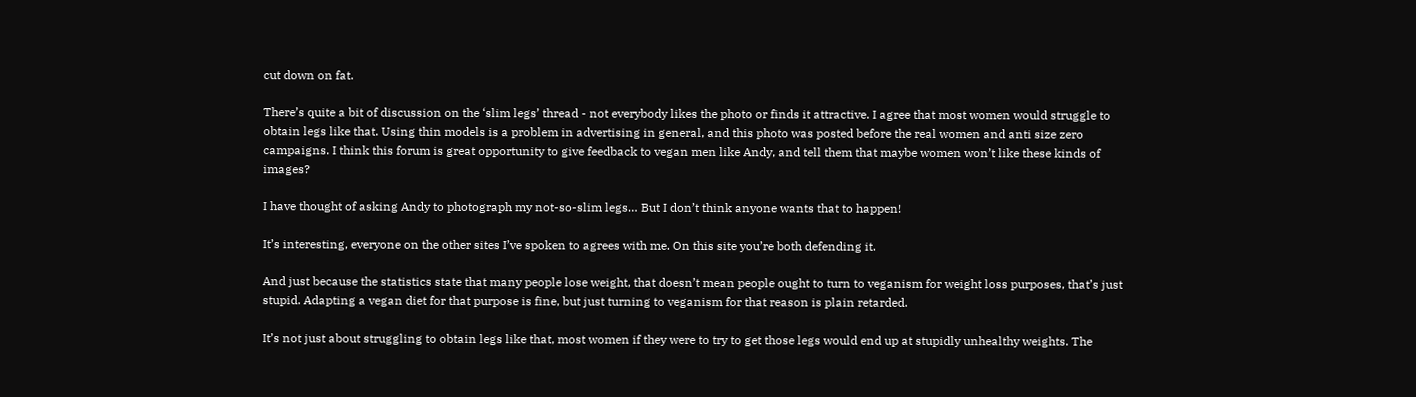cut down on fat.

There’s quite a bit of discussion on the ‘slim legs’ thread - not everybody likes the photo or finds it attractive. I agree that most women would struggle to obtain legs like that. Using thin models is a problem in advertising in general, and this photo was posted before the real women and anti size zero campaigns. I think this forum is great opportunity to give feedback to vegan men like Andy, and tell them that maybe women won’t like these kinds of images?

I have thought of asking Andy to photograph my not-so-slim legs… But I don’t think anyone wants that to happen!

It’s interesting, everyone on the other sites I’ve spoken to agrees with me. On this site you’re both defending it.

And just because the statistics state that many people lose weight, that doesn’t mean people ought to turn to veganism for weight loss purposes, that’s just stupid. Adapting a vegan diet for that purpose is fine, but just turning to veganism for that reason is plain retarded.

It’s not just about struggling to obtain legs like that, most women if they were to try to get those legs would end up at stupidly unhealthy weights. The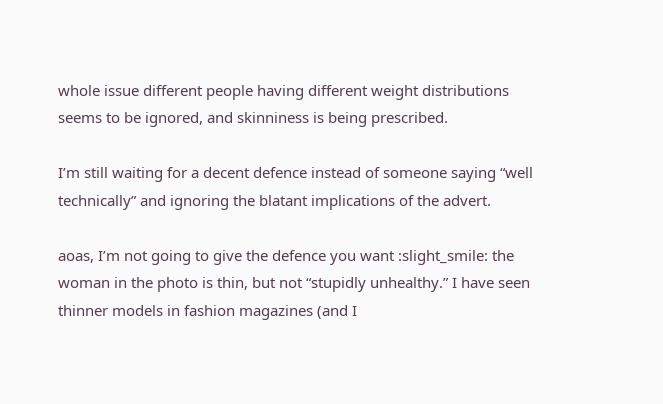whole issue different people having different weight distributions seems to be ignored, and skinniness is being prescribed.

I’m still waiting for a decent defence instead of someone saying “well technically” and ignoring the blatant implications of the advert.

aoas, I’m not going to give the defence you want :slight_smile: the woman in the photo is thin, but not “stupidly unhealthy.” I have seen thinner models in fashion magazines (and I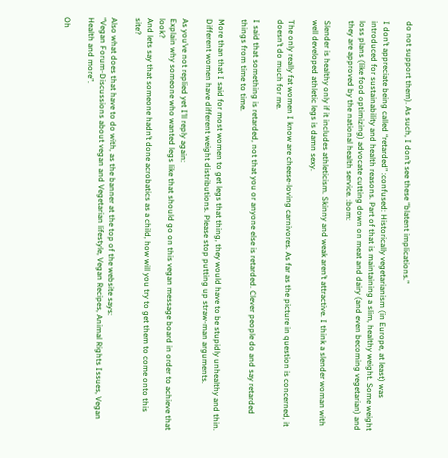do not support them). As such, I don’t see these “blatent implications.”

I don’t appreciate being called “retarded” :confused: Historically vegetarianism (in Europe, at least) was introduced for sustainability and health reasons. Part of that is maintaining a slim, healthy weight. Some weight loss plans (like food optimizing) advocate cutting down on meat and dairy (and even becoming vegetarian) and they are approved by the national health service. :bom:

Slender is healthy only if it includes athleticism. Skinny and weak aren’t attractive. I think a slender woman with well developed athletic legs is damn sexy.

The only really fat women I know are cheese-loving carnivores. As far as the picture in question is concerned, it doesn’t do much for me.

I said that something is retarded, not that you or anyone else is retarded. Clever people do and say retarded things from time to time.

More than that I said for most women to get legs that thing, they would have to be stupidly unhealthy and thin. Different women have different weight distributions. Please stop putting up straw-man arguments.

As you’ve not replied yet I’ll reply again:
Explain why someone who wanted legs like that should go on this vegan message board in order to achieve that look?
And lets say that someone hadn’t done acrobatics as a child, how will you try to get them to come onto this site?

Also what does that have to do with, as the banner at the top of the website says:
“Vegan Forum-Discussions about vegan and Vegetarian lifestyle, Vegan Recipes, Animal Rights Issues, Vegan Health and more”.

Oh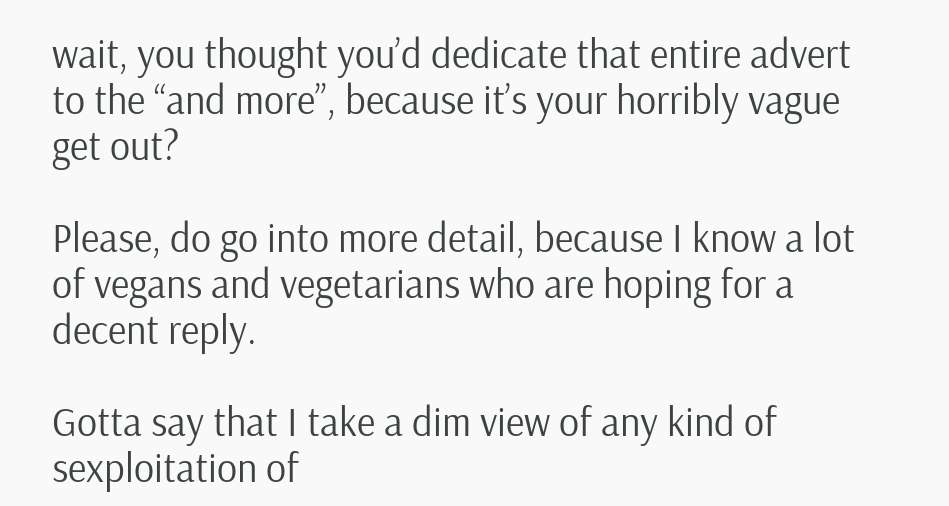wait, you thought you’d dedicate that entire advert to the “and more”, because it’s your horribly vague get out?

Please, do go into more detail, because I know a lot of vegans and vegetarians who are hoping for a decent reply.

Gotta say that I take a dim view of any kind of sexploitation of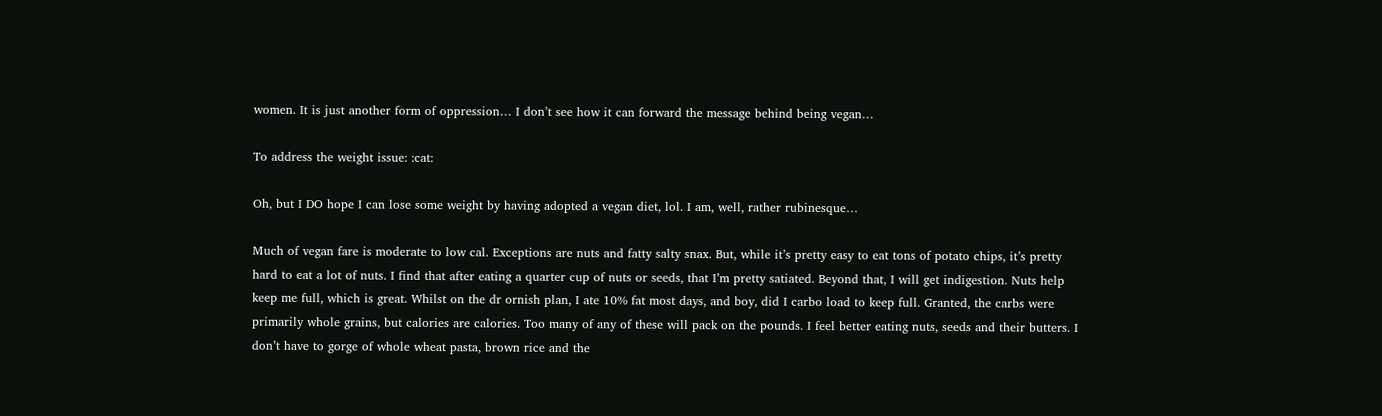women. It is just another form of oppression… I don’t see how it can forward the message behind being vegan…

To address the weight issue: :cat:

Oh, but I DO hope I can lose some weight by having adopted a vegan diet, lol. I am, well, rather rubinesque…

Much of vegan fare is moderate to low cal. Exceptions are nuts and fatty salty snax. But, while it’s pretty easy to eat tons of potato chips, it’s pretty hard to eat a lot of nuts. I find that after eating a quarter cup of nuts or seeds, that I’m pretty satiated. Beyond that, I will get indigestion. Nuts help keep me full, which is great. Whilst on the dr ornish plan, I ate 10% fat most days, and boy, did I carbo load to keep full. Granted, the carbs were primarily whole grains, but calories are calories. Too many of any of these will pack on the pounds. I feel better eating nuts, seeds and their butters. I don’t have to gorge of whole wheat pasta, brown rice and the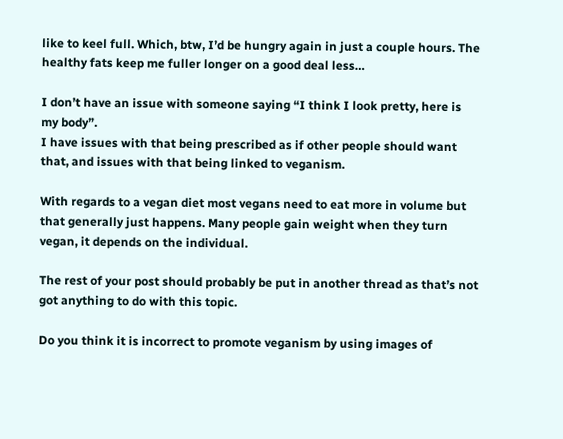like to keel full. Which, btw, I’d be hungry again in just a couple hours. The healthy fats keep me fuller longer on a good deal less…

I don’t have an issue with someone saying “I think I look pretty, here is my body”.
I have issues with that being prescribed as if other people should want that, and issues with that being linked to veganism.

With regards to a vegan diet most vegans need to eat more in volume but that generally just happens. Many people gain weight when they turn vegan, it depends on the individual.

The rest of your post should probably be put in another thread as that’s not got anything to do with this topic.

Do you think it is incorrect to promote veganism by using images of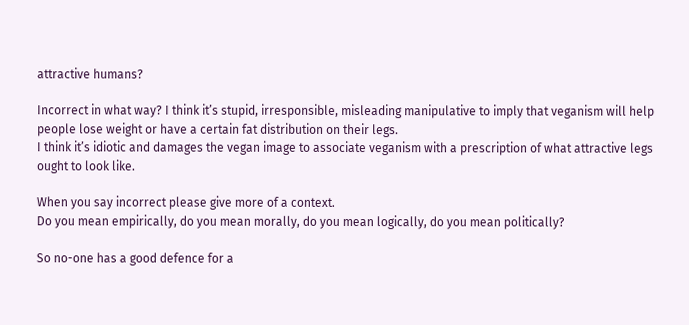attractive humans?

Incorrect in what way? I think it’s stupid, irresponsible, misleading manipulative to imply that veganism will help people lose weight or have a certain fat distribution on their legs.
I think it’s idiotic and damages the vegan image to associate veganism with a prescription of what attractive legs ought to look like.

When you say incorrect please give more of a context.
Do you mean empirically, do you mean morally, do you mean logically, do you mean politically?

So no-one has a good defence for a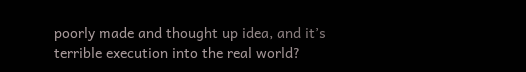poorly made and thought up idea, and it’s terrible execution into the real world?